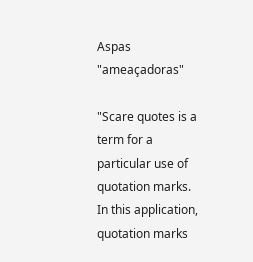Aspas "ameaçadoras"

"Scare quotes is a term for a particular use of quotation marks. In this application, quotation marks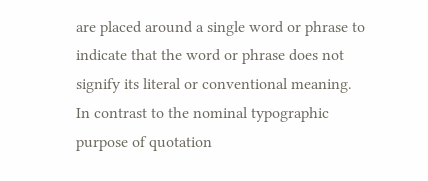are placed around a single word or phrase to indicate that the word or phrase does not signify its literal or conventional meaning. In contrast to the nominal typographic purpose of quotation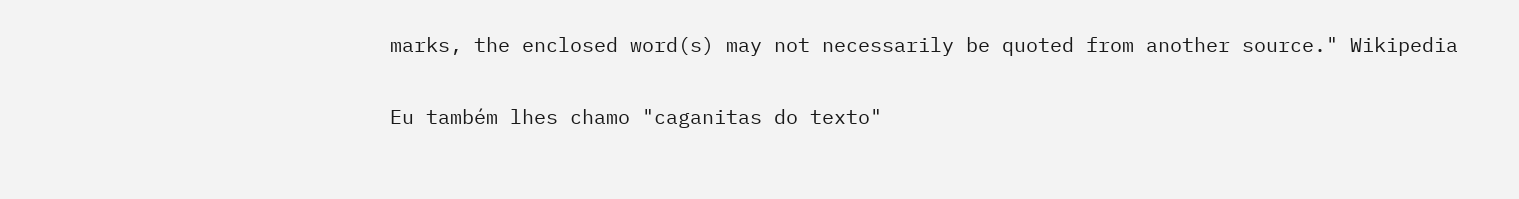marks, the enclosed word(s) may not necessarily be quoted from another source." Wikipedia

Eu também lhes chamo "caganitas do texto"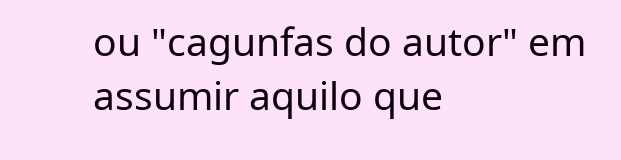ou "cagunfas do autor" em assumir aquilo que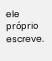ele próprio escreve.